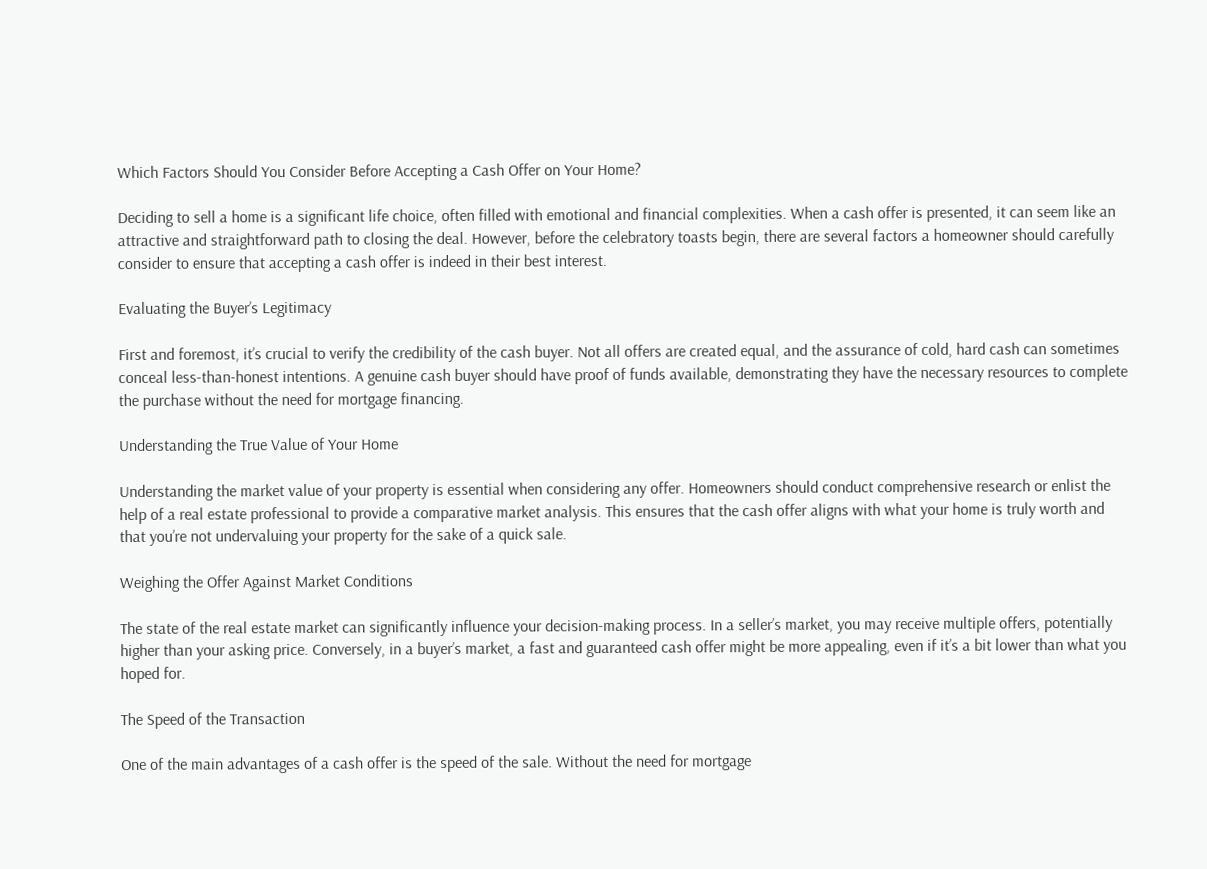Which Factors Should You Consider Before Accepting a Cash Offer on Your Home?

Deciding to sell a home is a significant life choice, often filled with emotional and financial complexities. When a cash offer is presented, it can seem like an attractive and straightforward path to closing the deal. However, before the celebratory toasts begin, there are several factors a homeowner should carefully consider to ensure that accepting a cash offer is indeed in their best interest.

Evaluating the Buyer’s Legitimacy

First and foremost, it’s crucial to verify the credibility of the cash buyer. Not all offers are created equal, and the assurance of cold, hard cash can sometimes conceal less-than-honest intentions. A genuine cash buyer should have proof of funds available, demonstrating they have the necessary resources to complete the purchase without the need for mortgage financing.

Understanding the True Value of Your Home

Understanding the market value of your property is essential when considering any offer. Homeowners should conduct comprehensive research or enlist the help of a real estate professional to provide a comparative market analysis. This ensures that the cash offer aligns with what your home is truly worth and that you’re not undervaluing your property for the sake of a quick sale.

Weighing the Offer Against Market Conditions

The state of the real estate market can significantly influence your decision-making process. In a seller’s market, you may receive multiple offers, potentially higher than your asking price. Conversely, in a buyer’s market, a fast and guaranteed cash offer might be more appealing, even if it’s a bit lower than what you hoped for.

The Speed of the Transaction

One of the main advantages of a cash offer is the speed of the sale. Without the need for mortgage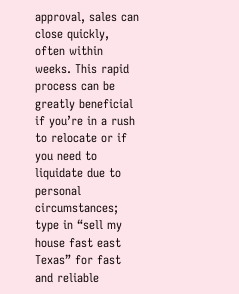approval, sales can close quickly, often within weeks. This rapid process can be greatly beneficial if you’re in a rush to relocate or if you need to liquidate due to personal circumstances; type in “sell my house fast east Texas” for fast and reliable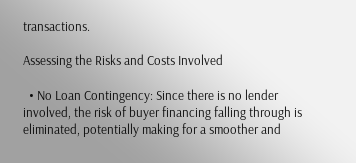transactions.

Assessing the Risks and Costs Involved

  • No Loan Contingency: Since there is no lender involved, the risk of buyer financing falling through is eliminated, potentially making for a smoother and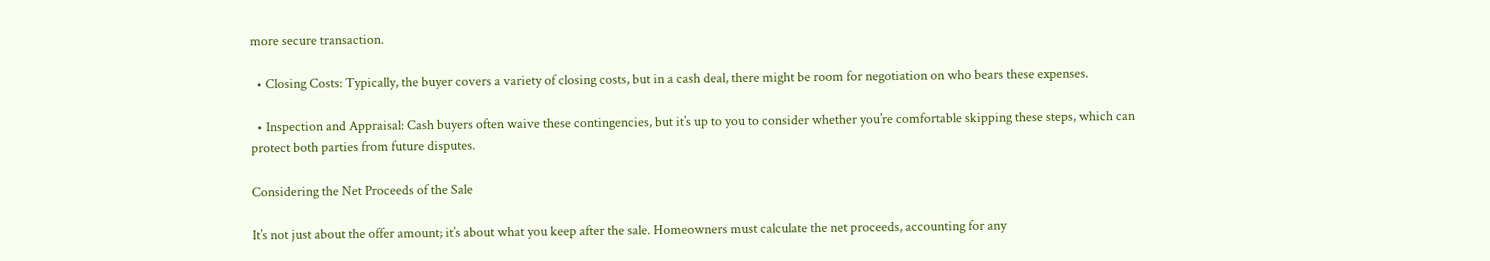more secure transaction.

  • Closing Costs: Typically, the buyer covers a variety of closing costs, but in a cash deal, there might be room for negotiation on who bears these expenses.

  • Inspection and Appraisal: Cash buyers often waive these contingencies, but it’s up to you to consider whether you’re comfortable skipping these steps, which can protect both parties from future disputes.

Considering the Net Proceeds of the Sale

It’s not just about the offer amount; it’s about what you keep after the sale. Homeowners must calculate the net proceeds, accounting for any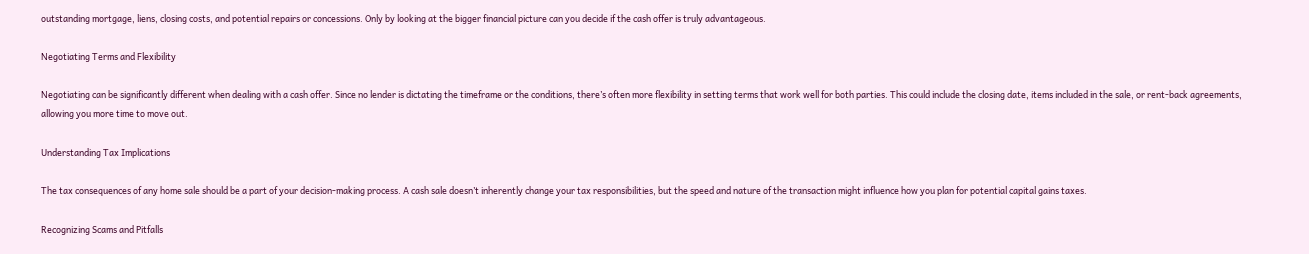outstanding mortgage, liens, closing costs, and potential repairs or concessions. Only by looking at the bigger financial picture can you decide if the cash offer is truly advantageous.

Negotiating Terms and Flexibility

Negotiating can be significantly different when dealing with a cash offer. Since no lender is dictating the timeframe or the conditions, there’s often more flexibility in setting terms that work well for both parties. This could include the closing date, items included in the sale, or rent-back agreements, allowing you more time to move out.

Understanding Tax Implications

The tax consequences of any home sale should be a part of your decision-making process. A cash sale doesn’t inherently change your tax responsibilities, but the speed and nature of the transaction might influence how you plan for potential capital gains taxes.

Recognizing Scams and Pitfalls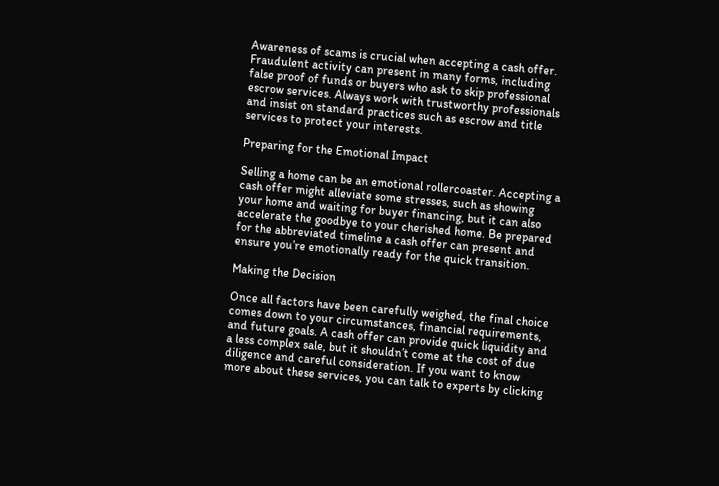Awareness of scams is crucial when accepting a cash offer. Fraudulent activity can present in many forms, including false proof of funds or buyers who ask to skip professional escrow services. Always work with trustworthy professionals and insist on standard practices such as escrow and title services to protect your interests.

Preparing for the Emotional Impact

Selling a home can be an emotional rollercoaster. Accepting a cash offer might alleviate some stresses, such as showing your home and waiting for buyer financing, but it can also accelerate the goodbye to your cherished home. Be prepared for the abbreviated timeline a cash offer can present and ensure you’re emotionally ready for the quick transition.

Making the Decision

Once all factors have been carefully weighed, the final choice comes down to your circumstances, financial requirements, and future goals. A cash offer can provide quick liquidity and a less complex sale, but it shouldn’t come at the cost of due diligence and careful consideration. If you want to know more about these services, you can talk to experts by clicking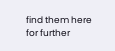find them here for further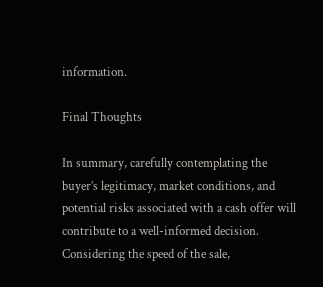information.

Final Thoughts

In summary, carefully contemplating the buyer’s legitimacy, market conditions, and potential risks associated with a cash offer will contribute to a well-informed decision. Considering the speed of the sale,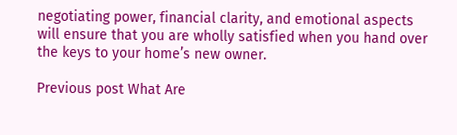negotiating power, financial clarity, and emotional aspects will ensure that you are wholly satisfied when you hand over the keys to your home’s new owner.

Previous post What Are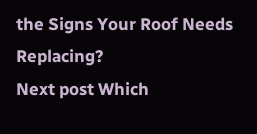the Signs Your Roof Needs Replacing?
Next post Which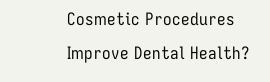Cosmetic Procedures Improve Dental Health?